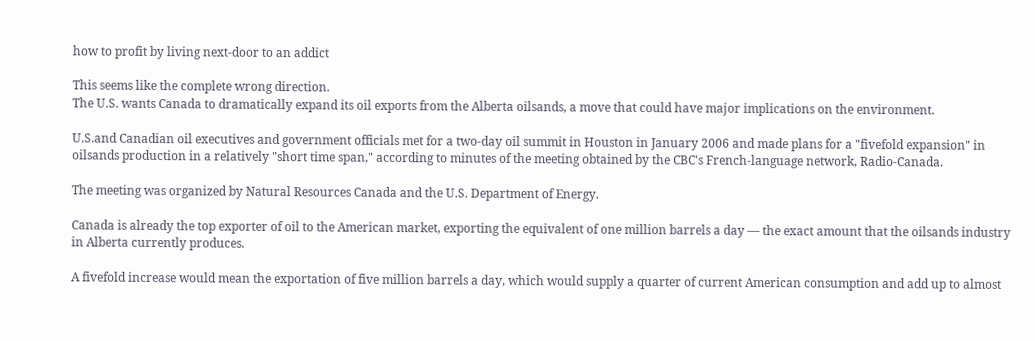how to profit by living next-door to an addict

This seems like the complete wrong direction.
The U.S. wants Canada to dramatically expand its oil exports from the Alberta oilsands, a move that could have major implications on the environment.

U.S.and Canadian oil executives and government officials met for a two-day oil summit in Houston in January 2006 and made plans for a "fivefold expansion" in oilsands production in a relatively "short time span," according to minutes of the meeting obtained by the CBC's French-language network, Radio-Canada.

The meeting was organized by Natural Resources Canada and the U.S. Department of Energy.

Canada is already the top exporter of oil to the American market, exporting the equivalent of one million barrels a day — the exact amount that the oilsands industry in Alberta currently produces.

A fivefold increase would mean the exportation of five million barrels a day, which would supply a quarter of current American consumption and add up to almost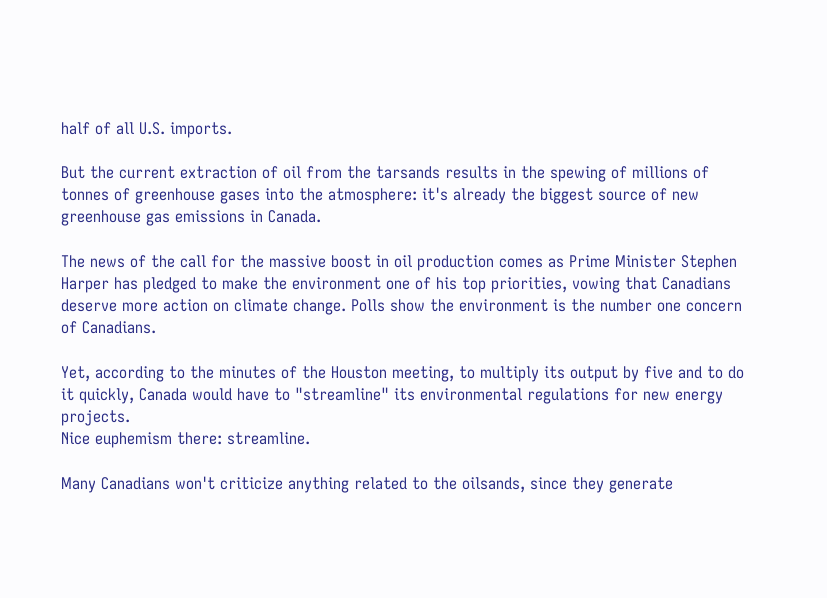half of all U.S. imports.

But the current extraction of oil from the tarsands results in the spewing of millions of tonnes of greenhouse gases into the atmosphere: it's already the biggest source of new greenhouse gas emissions in Canada.

The news of the call for the massive boost in oil production comes as Prime Minister Stephen Harper has pledged to make the environment one of his top priorities, vowing that Canadians deserve more action on climate change. Polls show the environment is the number one concern of Canadians.

Yet, according to the minutes of the Houston meeting, to multiply its output by five and to do it quickly, Canada would have to "streamline" its environmental regulations for new energy projects.
Nice euphemism there: streamline.

Many Canadians won't criticize anything related to the oilsands, since they generate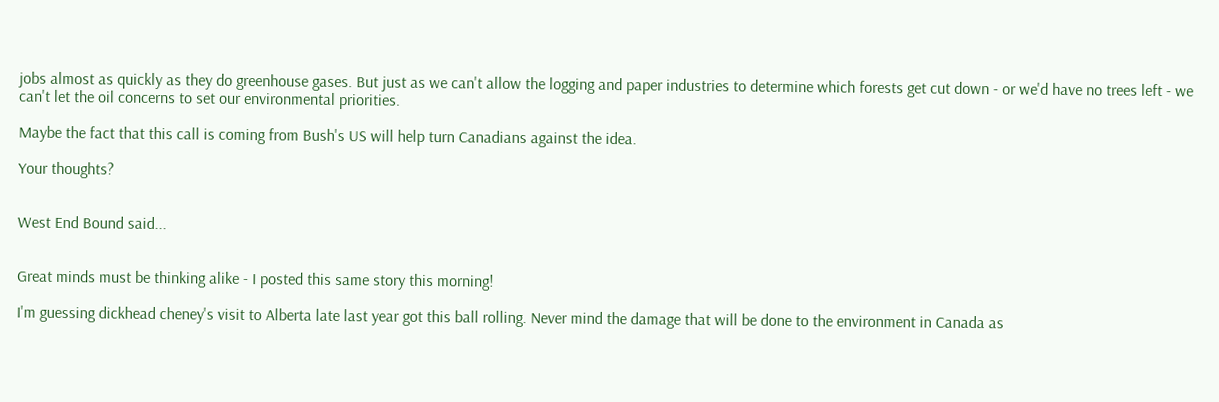jobs almost as quickly as they do greenhouse gases. But just as we can't allow the logging and paper industries to determine which forests get cut down - or we'd have no trees left - we can't let the oil concerns to set our environmental priorities.

Maybe the fact that this call is coming from Bush's US will help turn Canadians against the idea.

Your thoughts?


West End Bound said...


Great minds must be thinking alike - I posted this same story this morning!

I'm guessing dickhead cheney's visit to Alberta late last year got this ball rolling. Never mind the damage that will be done to the environment in Canada as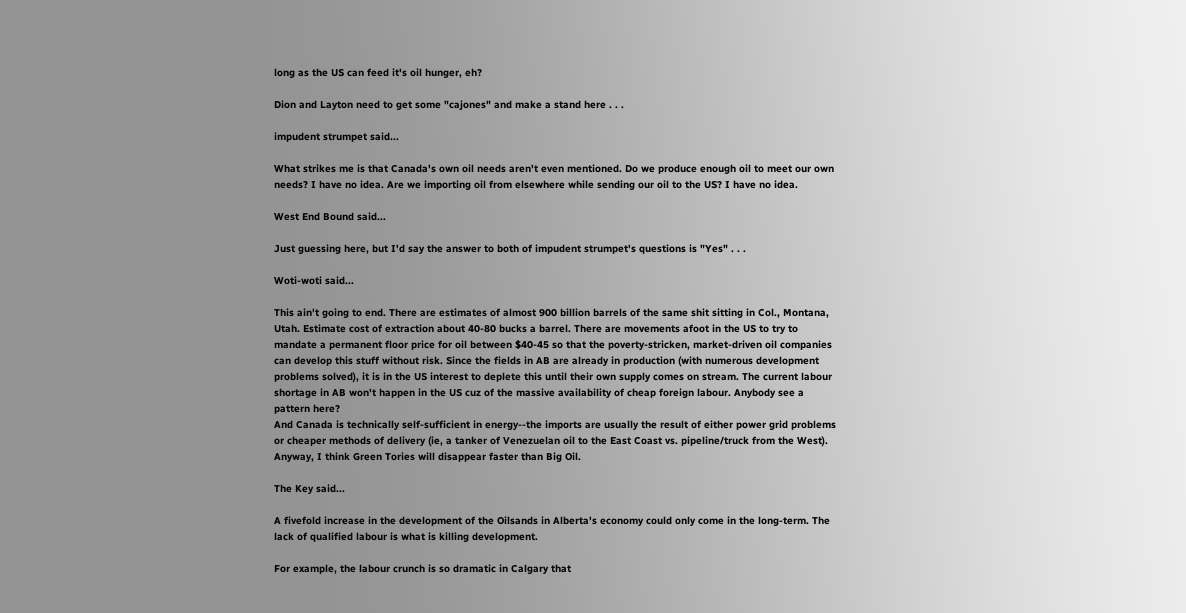long as the US can feed it's oil hunger, eh?

Dion and Layton need to get some "cajones" and make a stand here . . .

impudent strumpet said...

What strikes me is that Canada's own oil needs aren't even mentioned. Do we produce enough oil to meet our own needs? I have no idea. Are we importing oil from elsewhere while sending our oil to the US? I have no idea.

West End Bound said...

Just guessing here, but I'd say the answer to both of impudent strumpet's questions is "Yes" . . .

Woti-woti said...

This ain't going to end. There are estimates of almost 900 billion barrels of the same shit sitting in Col., Montana, Utah. Estimate cost of extraction about 40-80 bucks a barrel. There are movements afoot in the US to try to mandate a permanent floor price for oil between $40-45 so that the poverty-stricken, market-driven oil companies can develop this stuff without risk. Since the fields in AB are already in production (with numerous development problems solved), it is in the US interest to deplete this until their own supply comes on stream. The current labour shortage in AB won't happen in the US cuz of the massive availability of cheap foreign labour. Anybody see a pattern here?
And Canada is technically self-sufficient in energy--the imports are usually the result of either power grid problems or cheaper methods of delivery (ie, a tanker of Venezuelan oil to the East Coast vs. pipeline/truck from the West).
Anyway, I think Green Tories will disappear faster than Big Oil.

The Key said...

A fivefold increase in the development of the Oilsands in Alberta's economy could only come in the long-term. The lack of qualified labour is what is killing development.

For example, the labour crunch is so dramatic in Calgary that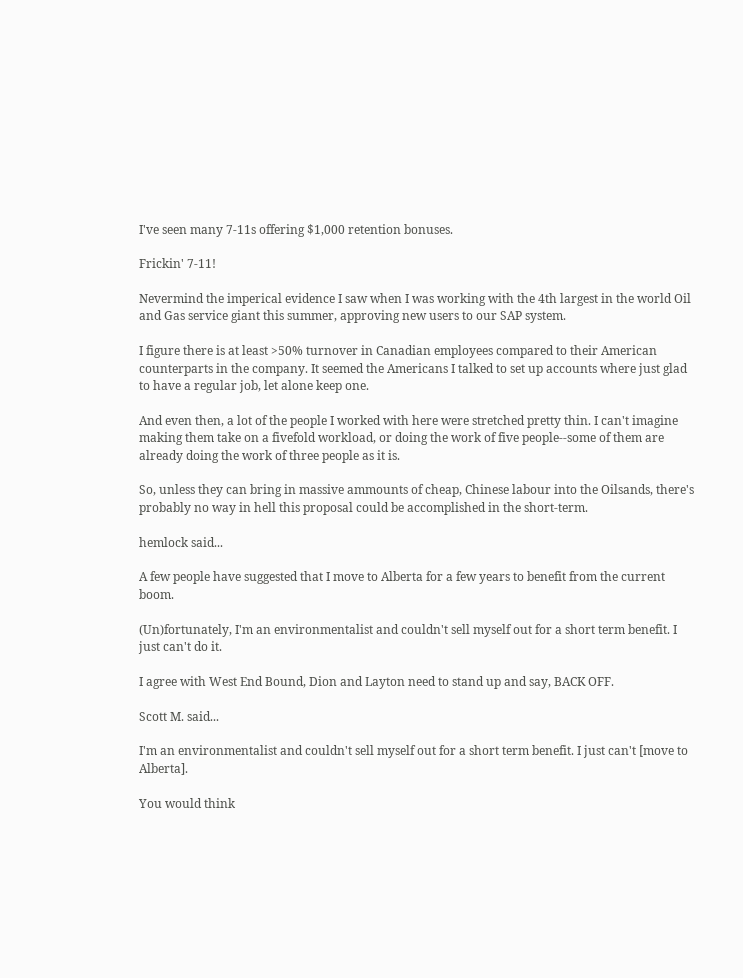I've seen many 7-11s offering $1,000 retention bonuses.

Frickin' 7-11!

Nevermind the imperical evidence I saw when I was working with the 4th largest in the world Oil and Gas service giant this summer, approving new users to our SAP system.

I figure there is at least >50% turnover in Canadian employees compared to their American counterparts in the company. It seemed the Americans I talked to set up accounts where just glad to have a regular job, let alone keep one.

And even then, a lot of the people I worked with here were stretched pretty thin. I can't imagine making them take on a fivefold workload, or doing the work of five people--some of them are already doing the work of three people as it is.

So, unless they can bring in massive ammounts of cheap, Chinese labour into the Oilsands, there's probably no way in hell this proposal could be accomplished in the short-term.

hemlock said...

A few people have suggested that I move to Alberta for a few years to benefit from the current boom.

(Un)fortunately, I'm an environmentalist and couldn't sell myself out for a short term benefit. I just can't do it.

I agree with West End Bound, Dion and Layton need to stand up and say, BACK OFF.

Scott M. said...

I'm an environmentalist and couldn't sell myself out for a short term benefit. I just can't [move to Alberta].

You would think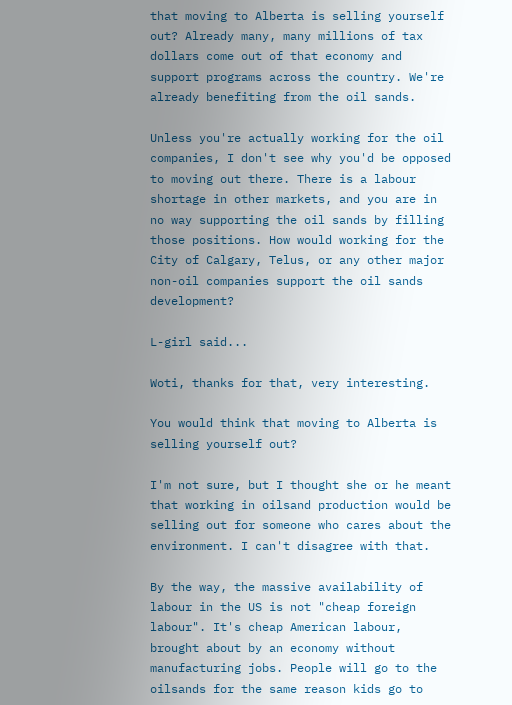that moving to Alberta is selling yourself out? Already many, many millions of tax dollars come out of that economy and support programs across the country. We're already benefiting from the oil sands.

Unless you're actually working for the oil companies, I don't see why you'd be opposed to moving out there. There is a labour shortage in other markets, and you are in no way supporting the oil sands by filling those positions. How would working for the City of Calgary, Telus, or any other major non-oil companies support the oil sands development?

L-girl said...

Woti, thanks for that, very interesting.

You would think that moving to Alberta is selling yourself out?

I'm not sure, but I thought she or he meant that working in oilsand production would be selling out for someone who cares about the environment. I can't disagree with that.

By the way, the massive availability of labour in the US is not "cheap foreign labour". It's cheap American labour, brought about by an economy without manufacturing jobs. People will go to the oilsands for the same reason kids go to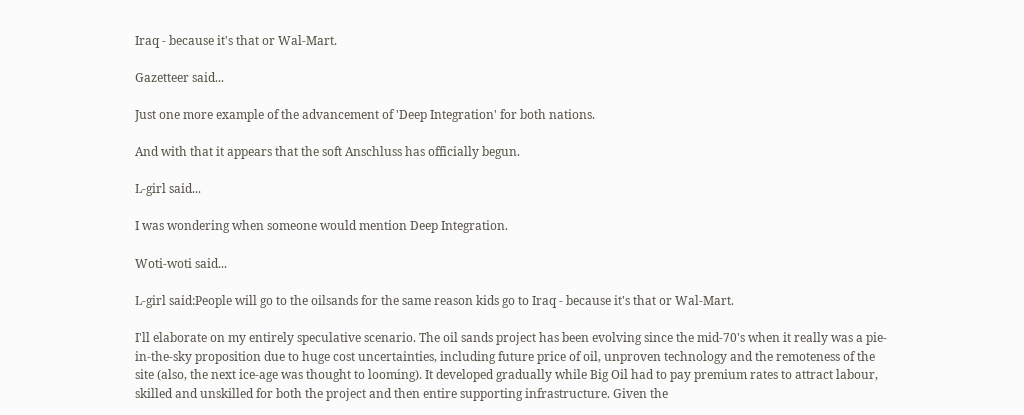Iraq - because it's that or Wal-Mart.

Gazetteer said...

Just one more example of the advancement of 'Deep Integration' for both nations.

And with that it appears that the soft Anschluss has officially begun.

L-girl said...

I was wondering when someone would mention Deep Integration.

Woti-woti said...

L-girl said:People will go to the oilsands for the same reason kids go to Iraq - because it's that or Wal-Mart.

I'll elaborate on my entirely speculative scenario. The oil sands project has been evolving since the mid-70's when it really was a pie-in-the-sky proposition due to huge cost uncertainties, including future price of oil, unproven technology and the remoteness of the site (also, the next ice-age was thought to looming). It developed gradually while Big Oil had to pay premium rates to attract labour, skilled and unskilled for both the project and then entire supporting infrastructure. Given the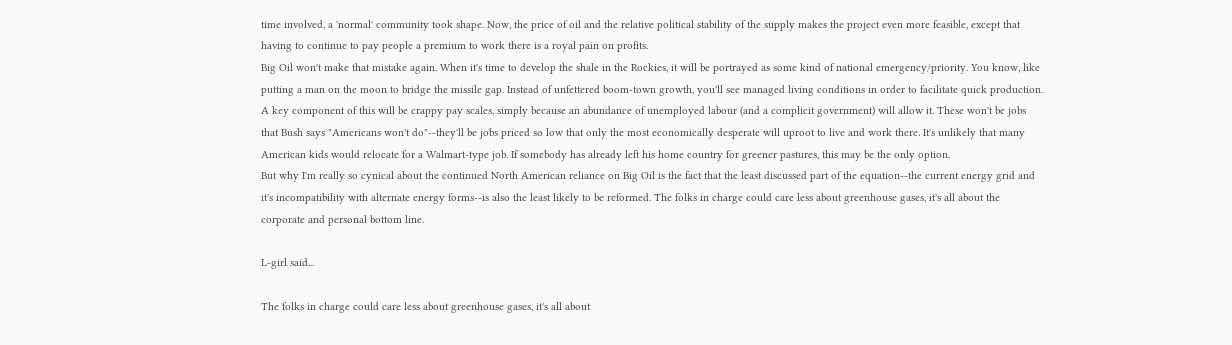time involved, a 'normal' community took shape. Now, the price of oil and the relative political stability of the supply makes the project even more feasible, except that having to continue to pay people a premium to work there is a royal pain on profits.
Big Oil won't make that mistake again. When it's time to develop the shale in the Rockies, it will be portrayed as some kind of national emergency/priority. You know, like putting a man on the moon to bridge the missile gap. Instead of unfettered boom-town growth, you'll see managed living conditions in order to facilitate quick production. A key component of this will be crappy pay scales, simply because an abundance of unemployed labour (and a complicit government) will allow it. These won't be jobs that Bush says "Americans won't do"--they'll be jobs priced so low that only the most economically desperate will uproot to live and work there. It's unlikely that many American kids would relocate for a Walmart-type job. If somebody has already left his home country for greener pastures, this may be the only option.
But why I'm really so cynical about the continued North American reliance on Big Oil is the fact that the least discussed part of the equation--the current energy grid and it's incompatibility with alternate energy forms--is also the least likely to be reformed. The folks in charge could care less about greenhouse gases, it's all about the corporate and personal bottom line.

L-girl said...

The folks in charge could care less about greenhouse gases, it's all about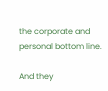the corporate and personal bottom line.

And they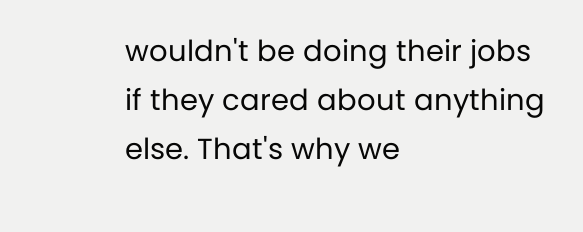wouldn't be doing their jobs if they cared about anything else. That's why we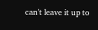can't leave it up to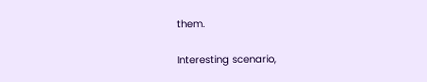them.

Interesting scenario,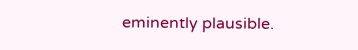eminently plausible.